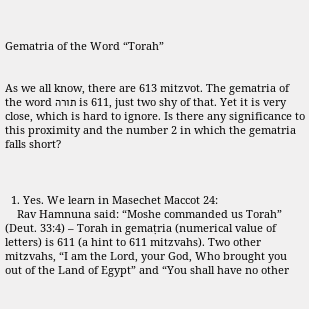Gematria of the Word “Torah”


As we all know, there are 613 mitzvot. The gematria of the word תורה is 611, just two shy of that. Yet it is very close, which is hard to ignore. Is there any significance to this proximity and the number 2 in which the gematria falls short?



  1. Yes. We learn in Masechet Maccot 24:
    Rav Hamnuna said: “Moshe commanded us Torah” (Deut. 33:4) – Torah in gemaṭria (numerical value of letters) is 611 (a hint to 611 mitzvahs). Two other mitzvahs, “I am the Lord, your God, Who brought you out of the Land of Egypt” and “You shall have no other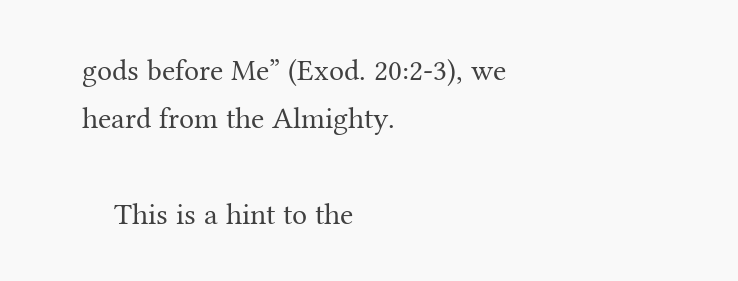gods before Me” (Exod. 20:2-3), we heard from the Almighty.

    This is a hint to the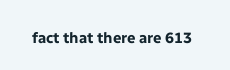fact that there are 613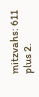mitzvahs: 611 plus 2.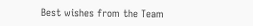Best wishes from the Team